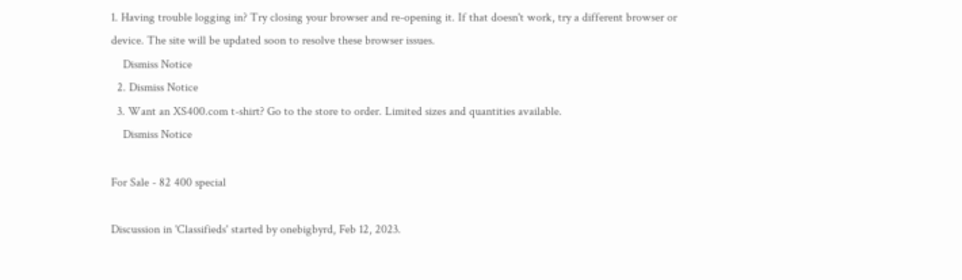1. Having trouble logging in? Try closing your browser and re-opening it. If that doesn't work, try a different browser or device. The site will be updated soon to resolve these browser issues.
    Dismiss Notice
  2. Dismiss Notice
  3. Want an XS400.com t-shirt? Go to the store to order. Limited sizes and quantities available.
    Dismiss Notice

For Sale - 82 400 special

Discussion in 'Classifieds' started by onebigbyrd, Feb 12, 2023.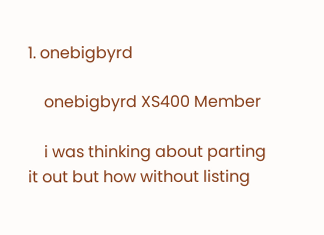1. onebigbyrd

    onebigbyrd XS400 Member

    i was thinking about parting it out but how without listing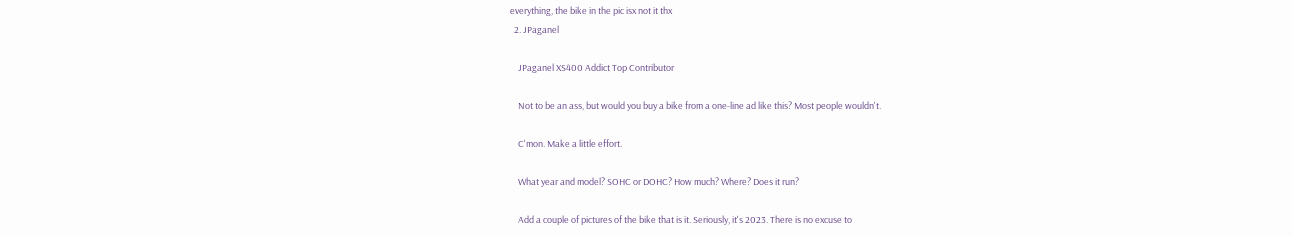everything, the bike in the pic isx not it thx
  2. JPaganel

    JPaganel XS400 Addict Top Contributor

    Not to be an ass, but would you buy a bike from a one-line ad like this? Most people wouldn't.

    C'mon. Make a little effort.

    What year and model? SOHC or DOHC? How much? Where? Does it run?

    Add a couple of pictures of the bike that is it. Seriously, it's 2023. There is no excuse to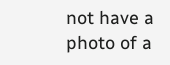not have a photo of a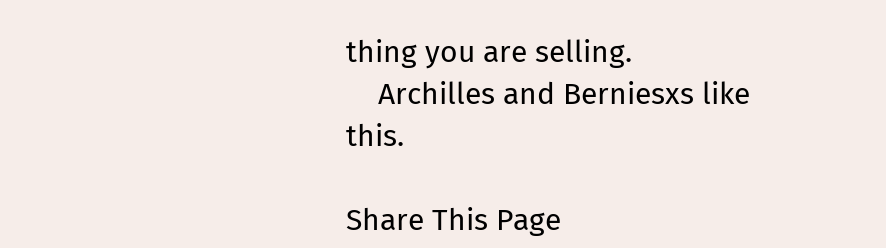thing you are selling.
    Archilles and Berniesxs like this.

Share This Page